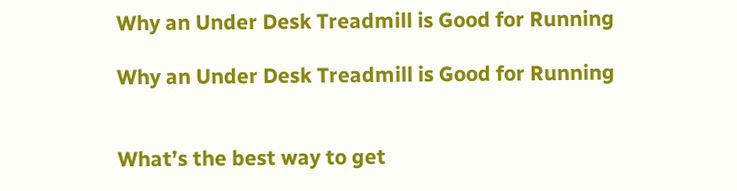Why an Under Desk Treadmill is Good for Running

Why an Under Desk Treadmill is Good for Running


What’s the best way to get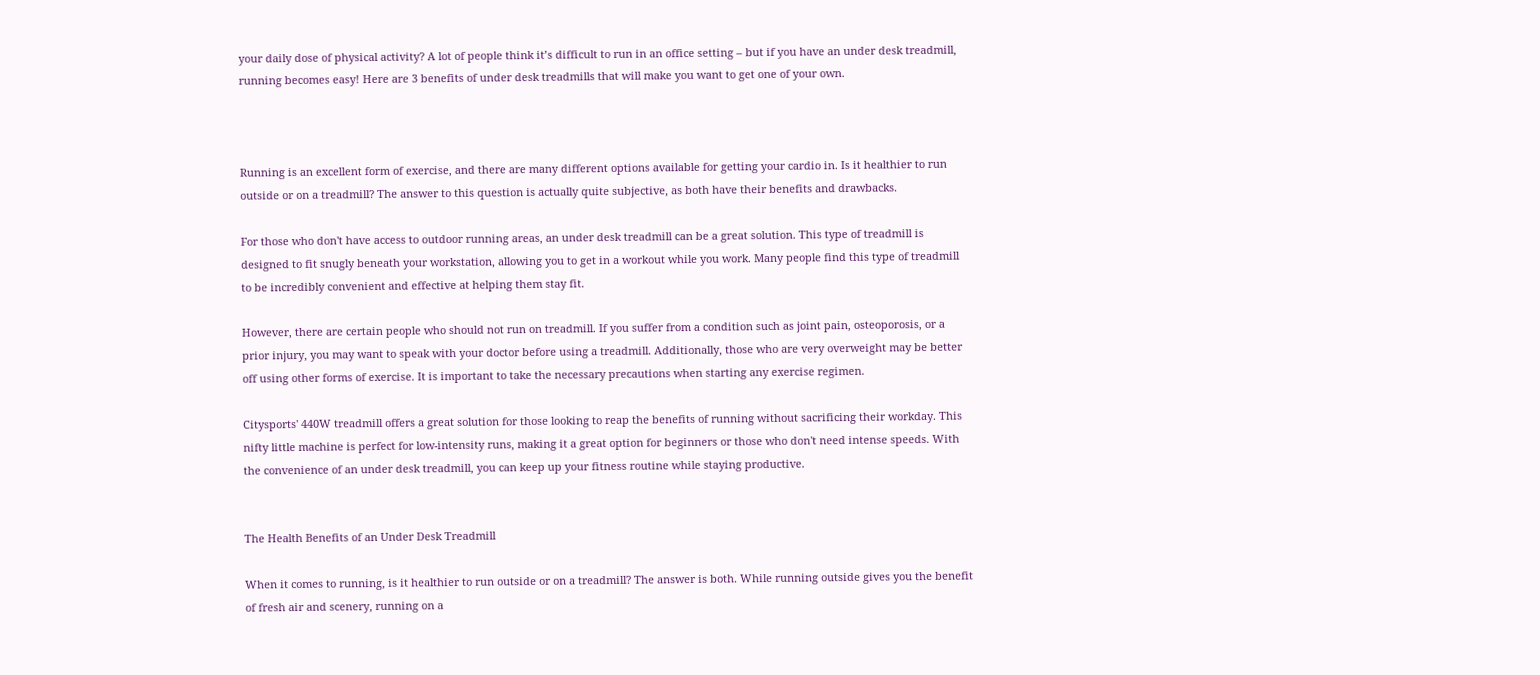your daily dose of physical activity? A lot of people think it’s difficult to run in an office setting – but if you have an under desk treadmill, running becomes easy! Here are 3 benefits of under desk treadmills that will make you want to get one of your own.



Running is an excellent form of exercise, and there are many different options available for getting your cardio in. Is it healthier to run outside or on a treadmill? The answer to this question is actually quite subjective, as both have their benefits and drawbacks.

For those who don't have access to outdoor running areas, an under desk treadmill can be a great solution. This type of treadmill is designed to fit snugly beneath your workstation, allowing you to get in a workout while you work. Many people find this type of treadmill to be incredibly convenient and effective at helping them stay fit.

However, there are certain people who should not run on treadmill. If you suffer from a condition such as joint pain, osteoporosis, or a prior injury, you may want to speak with your doctor before using a treadmill. Additionally, those who are very overweight may be better off using other forms of exercise. It is important to take the necessary precautions when starting any exercise regimen.

Citysports' 440W treadmill offers a great solution for those looking to reap the benefits of running without sacrificing their workday. This nifty little machine is perfect for low-intensity runs, making it a great option for beginners or those who don't need intense speeds. With the convenience of an under desk treadmill, you can keep up your fitness routine while staying productive.


The Health Benefits of an Under Desk Treadmill

When it comes to running, is it healthier to run outside or on a treadmill? The answer is both. While running outside gives you the benefit of fresh air and scenery, running on a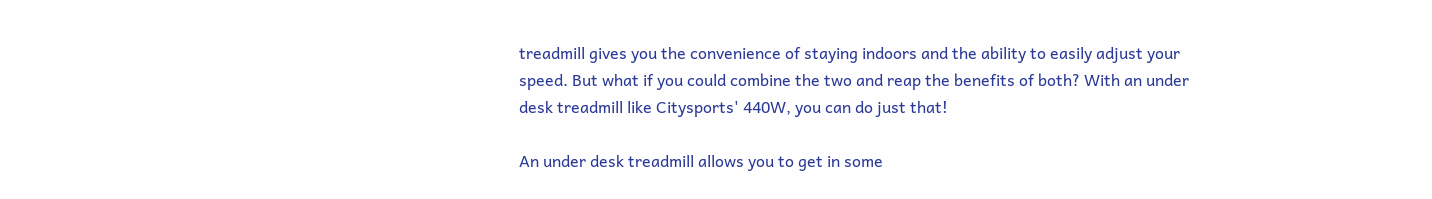treadmill gives you the convenience of staying indoors and the ability to easily adjust your speed. But what if you could combine the two and reap the benefits of both? With an under desk treadmill like Citysports' 440W, you can do just that!

An under desk treadmill allows you to get in some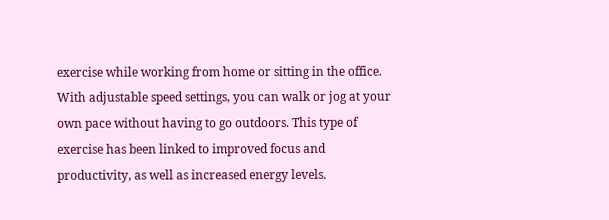exercise while working from home or sitting in the office. With adjustable speed settings, you can walk or jog at your own pace without having to go outdoors. This type of exercise has been linked to improved focus and productivity, as well as increased energy levels.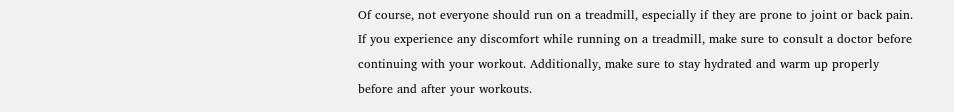Of course, not everyone should run on a treadmill, especially if they are prone to joint or back pain. If you experience any discomfort while running on a treadmill, make sure to consult a doctor before continuing with your workout. Additionally, make sure to stay hydrated and warm up properly before and after your workouts.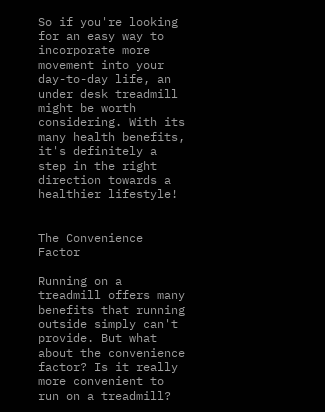So if you're looking for an easy way to incorporate more movement into your day-to-day life, an under desk treadmill might be worth considering. With its many health benefits, it's definitely a step in the right direction towards a healthier lifestyle!


The Convenience Factor

Running on a treadmill offers many benefits that running outside simply can't provide. But what about the convenience factor? Is it really more convenient to run on a treadmill?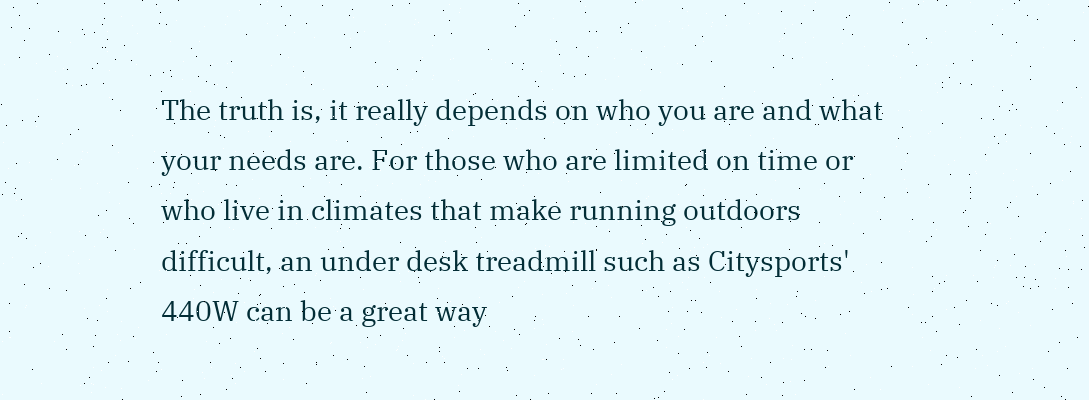The truth is, it really depends on who you are and what your needs are. For those who are limited on time or who live in climates that make running outdoors difficult, an under desk treadmill such as Citysports' 440W can be a great way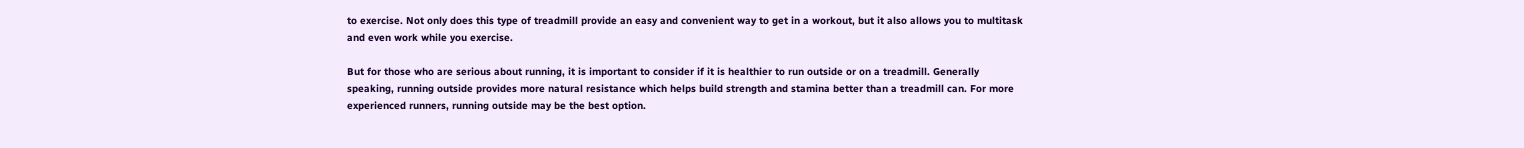to exercise. Not only does this type of treadmill provide an easy and convenient way to get in a workout, but it also allows you to multitask and even work while you exercise.

But for those who are serious about running, it is important to consider if it is healthier to run outside or on a treadmill. Generally speaking, running outside provides more natural resistance which helps build strength and stamina better than a treadmill can. For more experienced runners, running outside may be the best option.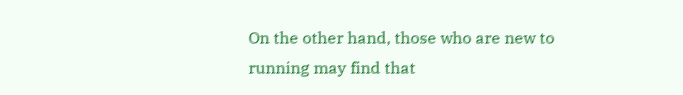On the other hand, those who are new to running may find that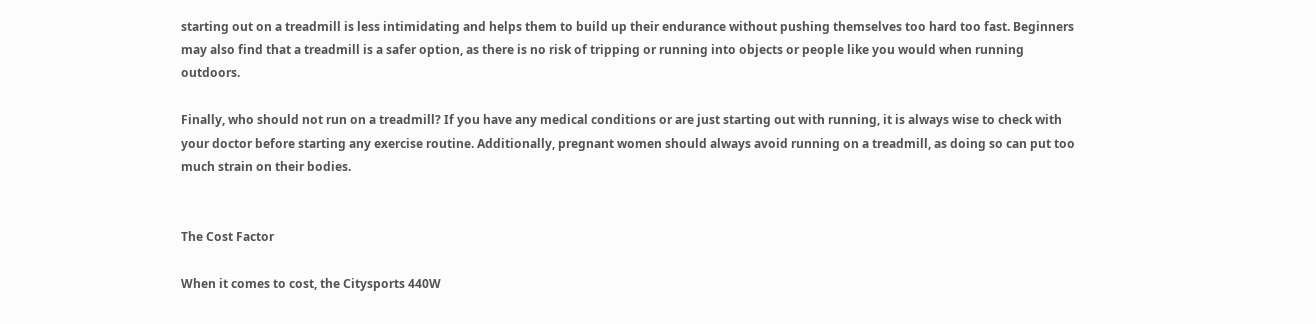starting out on a treadmill is less intimidating and helps them to build up their endurance without pushing themselves too hard too fast. Beginners may also find that a treadmill is a safer option, as there is no risk of tripping or running into objects or people like you would when running outdoors.

Finally, who should not run on a treadmill? If you have any medical conditions or are just starting out with running, it is always wise to check with your doctor before starting any exercise routine. Additionally, pregnant women should always avoid running on a treadmill, as doing so can put too much strain on their bodies.


The Cost Factor

When it comes to cost, the Citysports 440W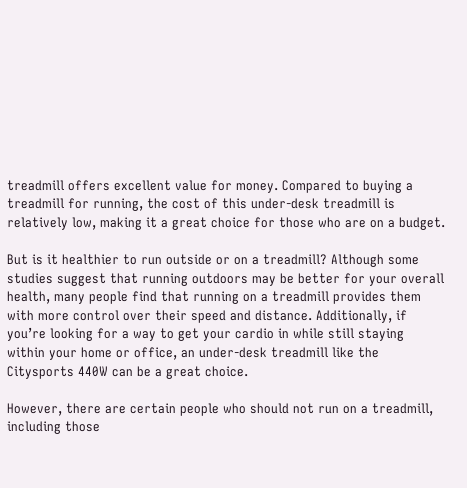treadmill offers excellent value for money. Compared to buying a treadmill for running, the cost of this under-desk treadmill is relatively low, making it a great choice for those who are on a budget.

But is it healthier to run outside or on a treadmill? Although some studies suggest that running outdoors may be better for your overall health, many people find that running on a treadmill provides them with more control over their speed and distance. Additionally, if you’re looking for a way to get your cardio in while still staying within your home or office, an under-desk treadmill like the Citysports 440W can be a great choice.

However, there are certain people who should not run on a treadmill, including those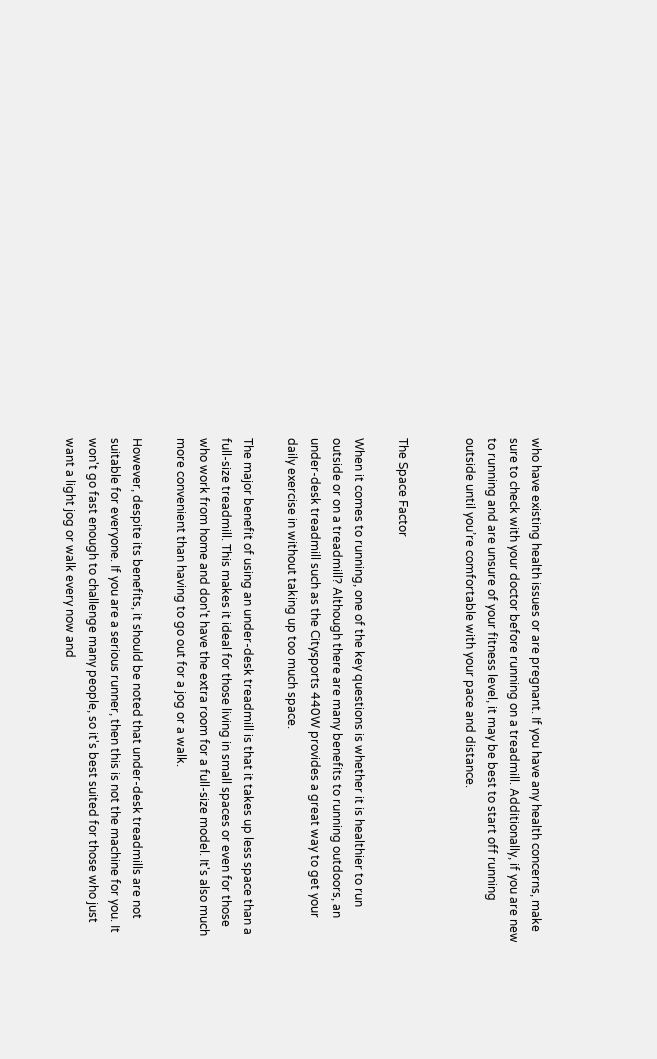who have existing health issues or are pregnant. If you have any health concerns, make sure to check with your doctor before running on a treadmill. Additionally, if you are new to running and are unsure of your fitness level, it may be best to start off running outside until you’re comfortable with your pace and distance.


The Space Factor

When it comes to running, one of the key questions is whether it is healthier to run outside or on a treadmill? Although there are many benefits to running outdoors, an under-desk treadmill such as the Citysports 440W provides a great way to get your daily exercise in without taking up too much space.

The major benefit of using an under-desk treadmill is that it takes up less space than a full-size treadmill. This makes it ideal for those living in small spaces or even for those who work from home and don't have the extra room for a full-size model. It's also much more convenient than having to go out for a jog or a walk.

However, despite its benefits, it should be noted that under-desk treadmills are not suitable for everyone. If you are a serious runner, then this is not the machine for you. It won't go fast enough to challenge many people, so it's best suited for those who just want a light jog or walk every now and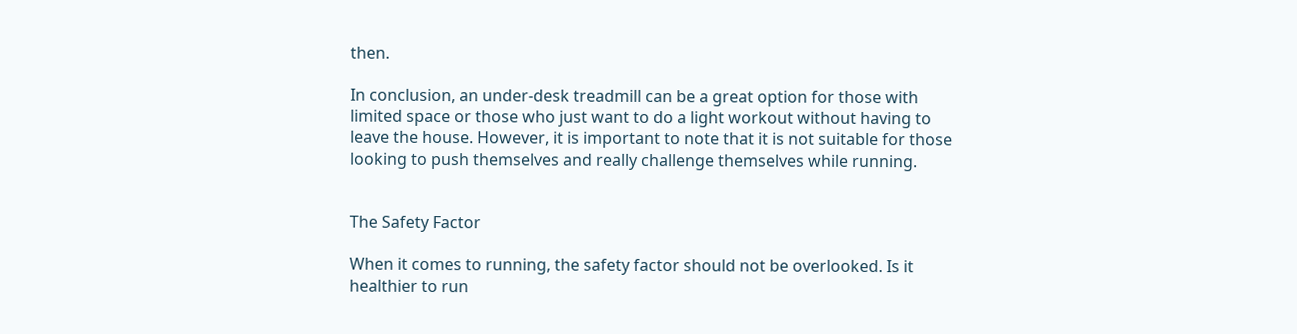then.

In conclusion, an under-desk treadmill can be a great option for those with limited space or those who just want to do a light workout without having to leave the house. However, it is important to note that it is not suitable for those looking to push themselves and really challenge themselves while running.


The Safety Factor

When it comes to running, the safety factor should not be overlooked. Is it healthier to run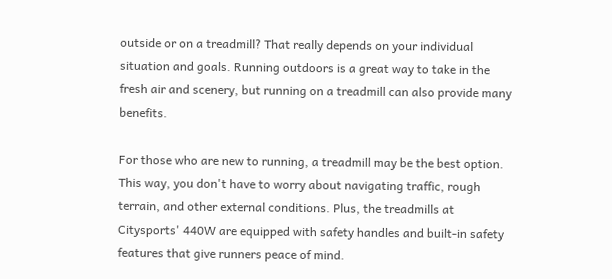outside or on a treadmill? That really depends on your individual situation and goals. Running outdoors is a great way to take in the fresh air and scenery, but running on a treadmill can also provide many benefits.

For those who are new to running, a treadmill may be the best option. This way, you don't have to worry about navigating traffic, rough terrain, and other external conditions. Plus, the treadmills at Citysports' 440W are equipped with safety handles and built-in safety features that give runners peace of mind.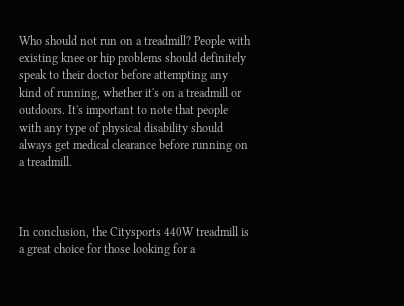Who should not run on a treadmill? People with existing knee or hip problems should definitely speak to their doctor before attempting any kind of running, whether it's on a treadmill or outdoors. It's important to note that people with any type of physical disability should always get medical clearance before running on a treadmill.



In conclusion, the Citysports 440W treadmill is a great choice for those looking for a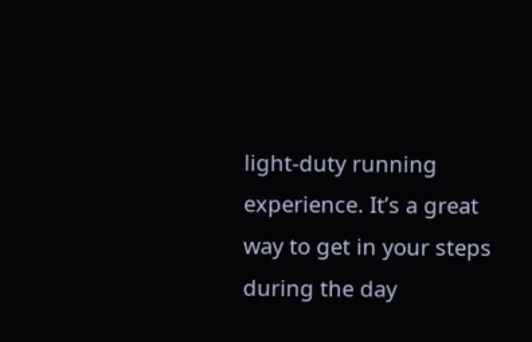light-duty running experience. It’s a great way to get in your steps during the day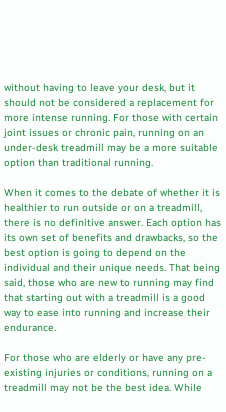without having to leave your desk, but it should not be considered a replacement for more intense running. For those with certain joint issues or chronic pain, running on an under-desk treadmill may be a more suitable option than traditional running.

When it comes to the debate of whether it is healthier to run outside or on a treadmill, there is no definitive answer. Each option has its own set of benefits and drawbacks, so the best option is going to depend on the individual and their unique needs. That being said, those who are new to running may find that starting out with a treadmill is a good way to ease into running and increase their endurance.

For those who are elderly or have any pre-existing injuries or conditions, running on a treadmill may not be the best idea. While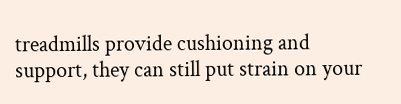treadmills provide cushioning and support, they can still put strain on your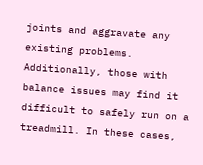joints and aggravate any existing problems. Additionally, those with balance issues may find it difficult to safely run on a treadmill. In these cases,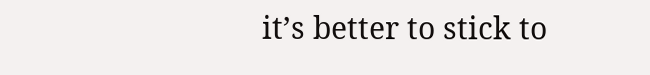it’s better to stick to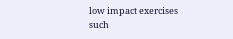low impact exercises such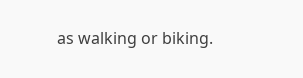as walking or biking.